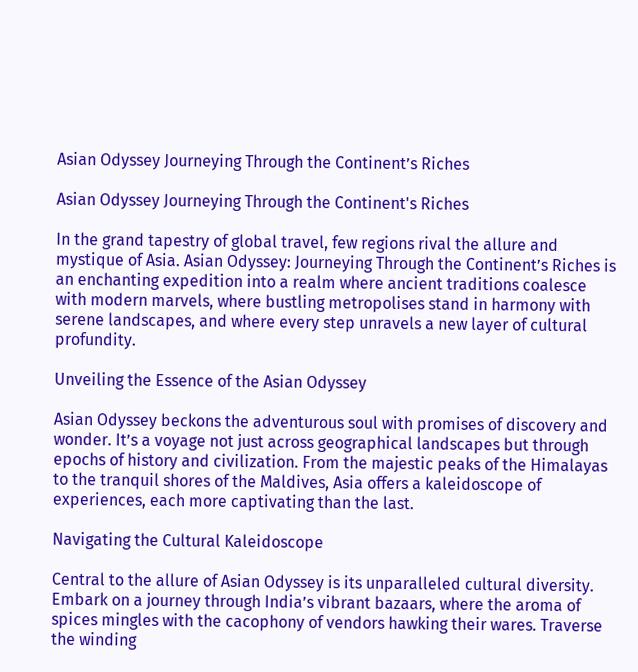Asian Odyssey Journeying Through the Continent’s Riches

Asian Odyssey Journeying Through the Continent's Riches

In the grand tapestry of global travel, few regions rival the allure and mystique of Asia. Asian Odyssey: Journeying Through the Continent’s Riches is an enchanting expedition into a realm where ancient traditions coalesce with modern marvels, where bustling metropolises stand in harmony with serene landscapes, and where every step unravels a new layer of cultural profundity.

Unveiling the Essence of the Asian Odyssey

Asian Odyssey beckons the adventurous soul with promises of discovery and wonder. It’s a voyage not just across geographical landscapes but through epochs of history and civilization. From the majestic peaks of the Himalayas to the tranquil shores of the Maldives, Asia offers a kaleidoscope of experiences, each more captivating than the last.

Navigating the Cultural Kaleidoscope

Central to the allure of Asian Odyssey is its unparalleled cultural diversity. Embark on a journey through India’s vibrant bazaars, where the aroma of spices mingles with the cacophony of vendors hawking their wares. Traverse the winding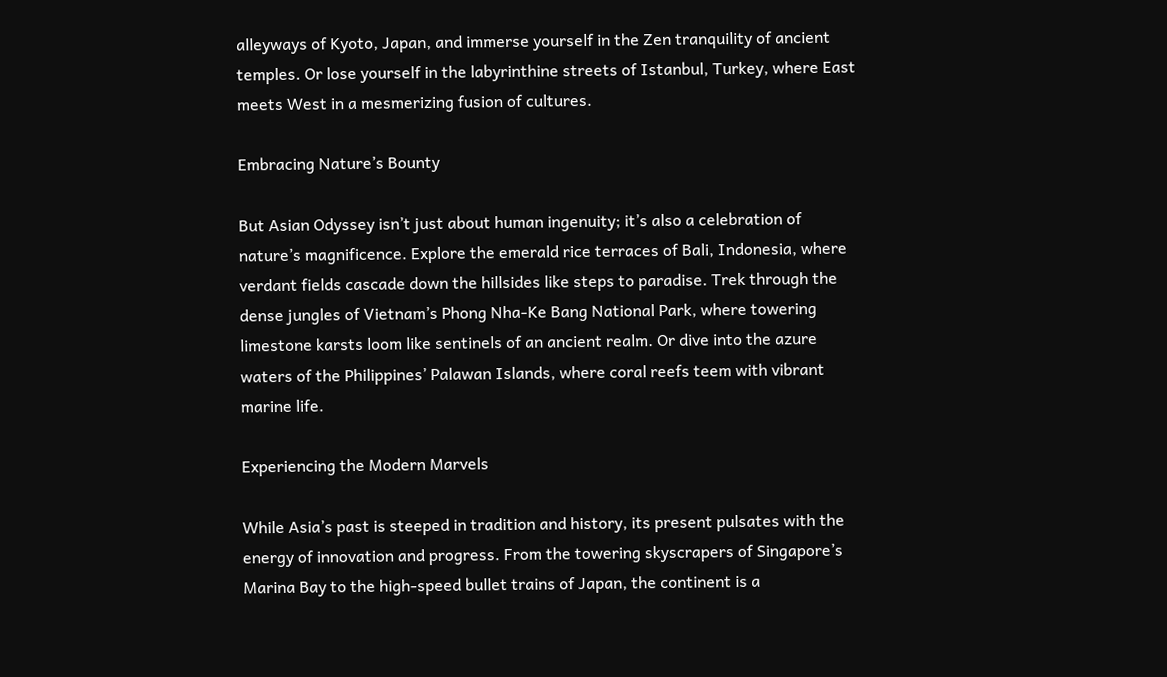alleyways of Kyoto, Japan, and immerse yourself in the Zen tranquility of ancient temples. Or lose yourself in the labyrinthine streets of Istanbul, Turkey, where East meets West in a mesmerizing fusion of cultures.

Embracing Nature’s Bounty

But Asian Odyssey isn’t just about human ingenuity; it’s also a celebration of nature’s magnificence. Explore the emerald rice terraces of Bali, Indonesia, where verdant fields cascade down the hillsides like steps to paradise. Trek through the dense jungles of Vietnam’s Phong Nha-Ke Bang National Park, where towering limestone karsts loom like sentinels of an ancient realm. Or dive into the azure waters of the Philippines’ Palawan Islands, where coral reefs teem with vibrant marine life.

Experiencing the Modern Marvels

While Asia’s past is steeped in tradition and history, its present pulsates with the energy of innovation and progress. From the towering skyscrapers of Singapore’s Marina Bay to the high-speed bullet trains of Japan, the continent is a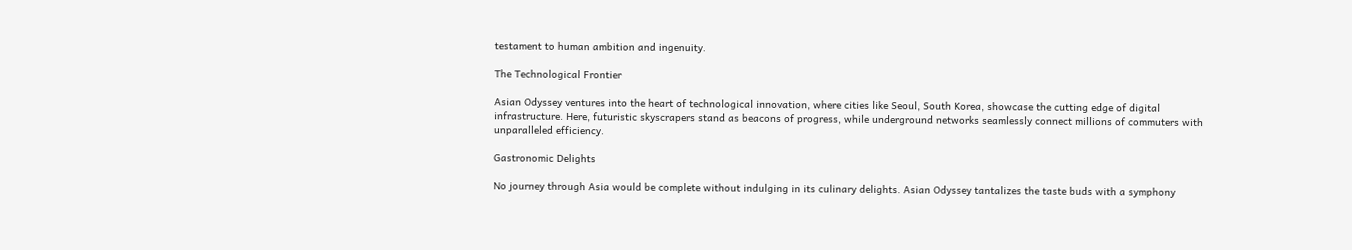testament to human ambition and ingenuity.

The Technological Frontier

Asian Odyssey ventures into the heart of technological innovation, where cities like Seoul, South Korea, showcase the cutting edge of digital infrastructure. Here, futuristic skyscrapers stand as beacons of progress, while underground networks seamlessly connect millions of commuters with unparalleled efficiency.

Gastronomic Delights

No journey through Asia would be complete without indulging in its culinary delights. Asian Odyssey tantalizes the taste buds with a symphony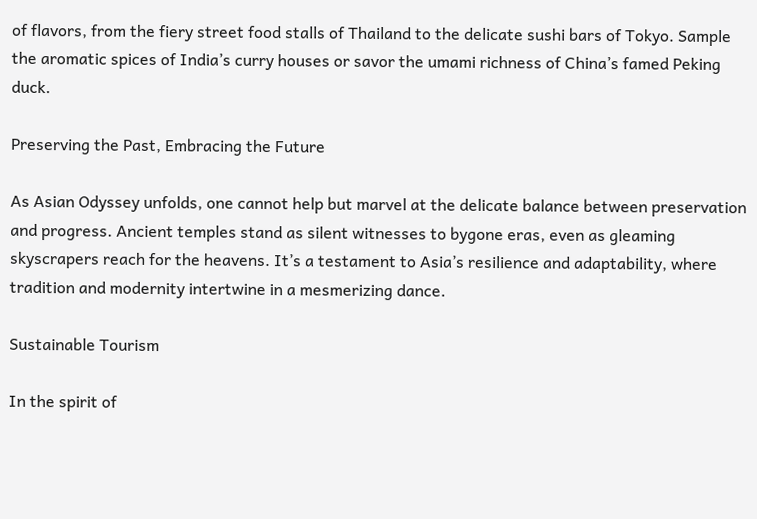of flavors, from the fiery street food stalls of Thailand to the delicate sushi bars of Tokyo. Sample the aromatic spices of India’s curry houses or savor the umami richness of China’s famed Peking duck.

Preserving the Past, Embracing the Future

As Asian Odyssey unfolds, one cannot help but marvel at the delicate balance between preservation and progress. Ancient temples stand as silent witnesses to bygone eras, even as gleaming skyscrapers reach for the heavens. It’s a testament to Asia’s resilience and adaptability, where tradition and modernity intertwine in a mesmerizing dance.

Sustainable Tourism

In the spirit of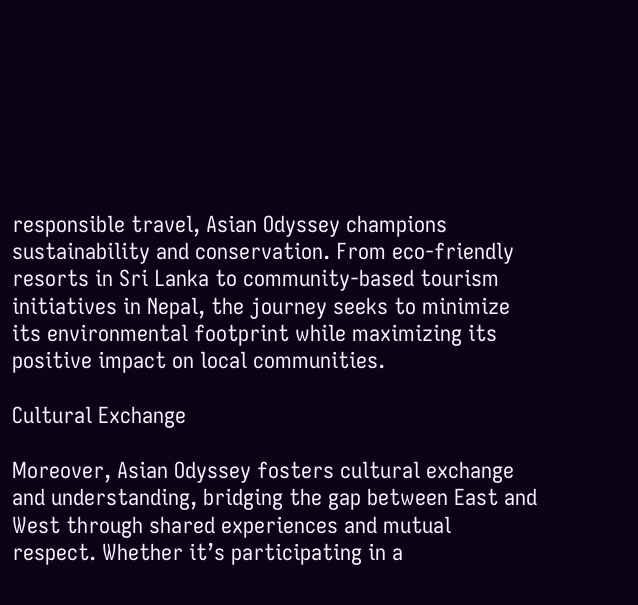responsible travel, Asian Odyssey champions sustainability and conservation. From eco-friendly resorts in Sri Lanka to community-based tourism initiatives in Nepal, the journey seeks to minimize its environmental footprint while maximizing its positive impact on local communities.

Cultural Exchange

Moreover, Asian Odyssey fosters cultural exchange and understanding, bridging the gap between East and West through shared experiences and mutual respect. Whether it’s participating in a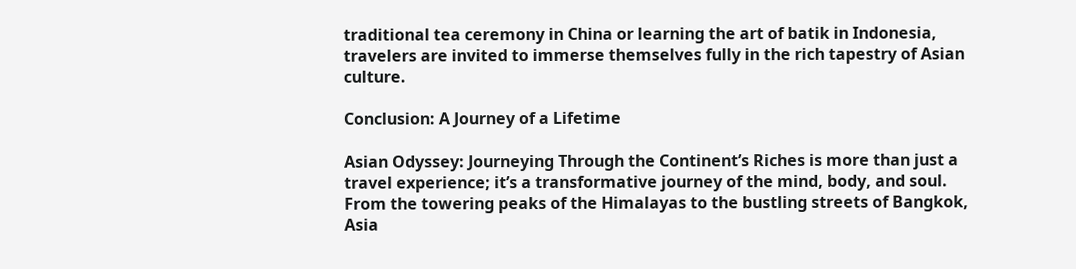traditional tea ceremony in China or learning the art of batik in Indonesia, travelers are invited to immerse themselves fully in the rich tapestry of Asian culture.

Conclusion: A Journey of a Lifetime

Asian Odyssey: Journeying Through the Continent’s Riches is more than just a travel experience; it’s a transformative journey of the mind, body, and soul. From the towering peaks of the Himalayas to the bustling streets of Bangkok, Asia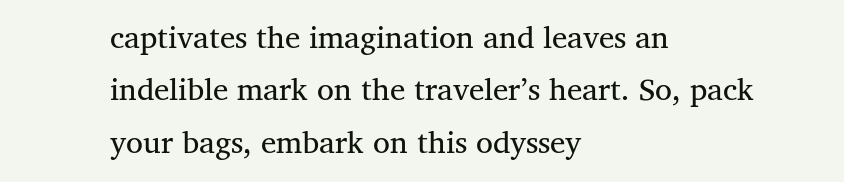captivates the imagination and leaves an indelible mark on the traveler’s heart. So, pack your bags, embark on this odyssey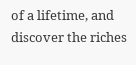of a lifetime, and discover the riches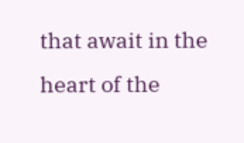that await in the heart of the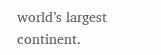world’s largest continent.